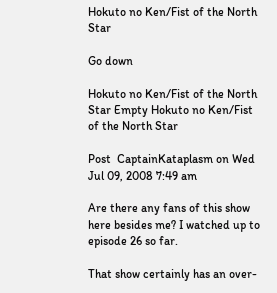Hokuto no Ken/Fist of the North Star

Go down

Hokuto no Ken/Fist of the North Star Empty Hokuto no Ken/Fist of the North Star

Post  CaptainKataplasm on Wed Jul 09, 2008 7:49 am

Are there any fans of this show here besides me? I watched up to episode 26 so far.

That show certainly has an over-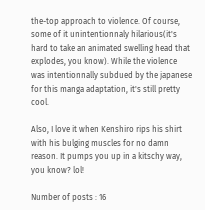the-top approach to violence. Of course, some of it unintentionnaly hilarious(it's hard to take an animated swelling head that explodes, you know). While the violence was intentionnally subdued by the japanese for this manga adaptation, it's still pretty cool.

Also, I love it when Kenshiro rips his shirt with his bulging muscles for no damn reason. It pumps you up in a kitschy way, you know? lol!

Number of posts : 16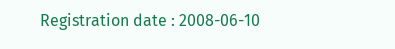Registration date : 2008-06-10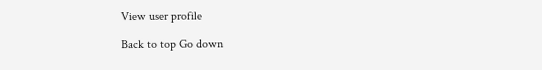View user profile

Back to top Go down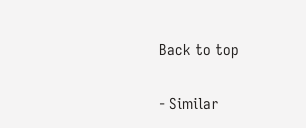Back to top

- Similar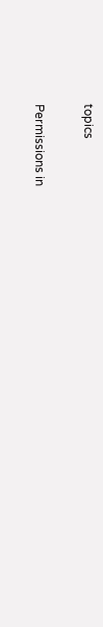topics

Permissions in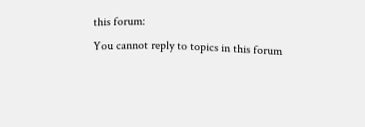this forum:
You cannot reply to topics in this forum